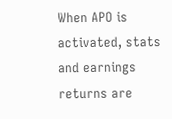When APO is activated, stats and earnings returns are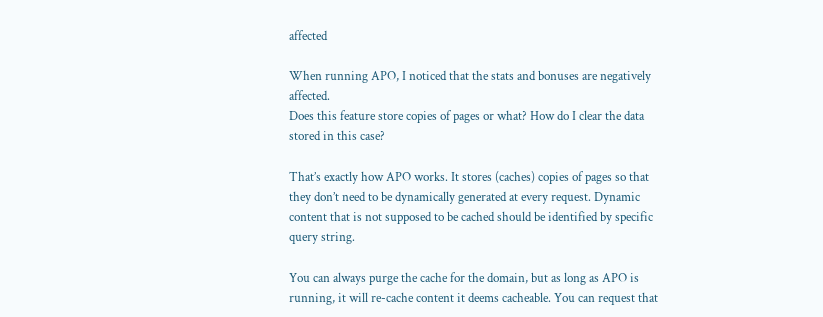affected

When running APO, I noticed that the stats and bonuses are negatively affected.
Does this feature store copies of pages or what? How do I clear the data stored in this case?

That’s exactly how APO works. It stores (caches) copies of pages so that they don’t need to be dynamically generated at every request. Dynamic content that is not supposed to be cached should be identified by specific query string.

You can always purge the cache for the domain, but as long as APO is running, it will re-cache content it deems cacheable. You can request that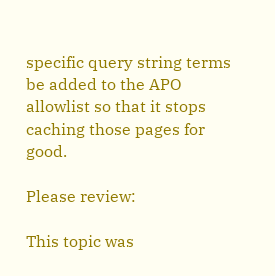specific query string terms be added to the APO allowlist so that it stops caching those pages for good.

Please review:

This topic was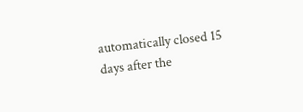automatically closed 15 days after the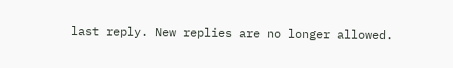last reply. New replies are no longer allowed.